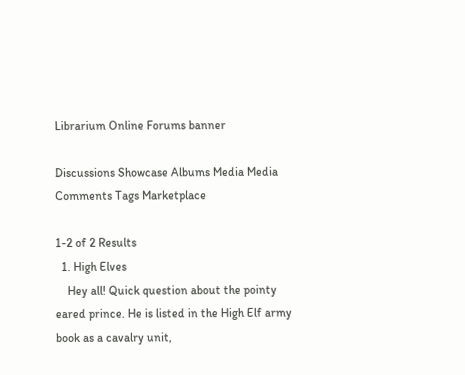Librarium Online Forums banner

Discussions Showcase Albums Media Media Comments Tags Marketplace

1-2 of 2 Results
  1. High Elves
    Hey all! Quick question about the pointy eared prince. He is listed in the High Elf army book as a cavalry unit,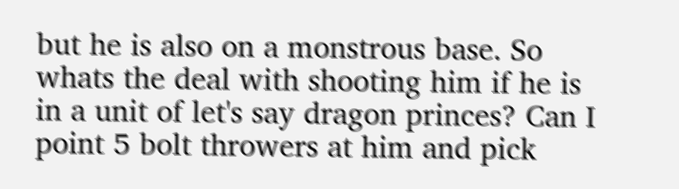but he is also on a monstrous base. So whats the deal with shooting him if he is in a unit of let's say dragon princes? Can I point 5 bolt throwers at him and pick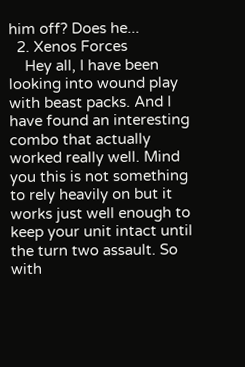him off? Does he...
  2. Xenos Forces
    Hey all, I have been looking into wound play with beast packs. And I have found an interesting combo that actually worked really well. Mind you this is not something to rely heavily on but it works just well enough to keep your unit intact until the turn two assault. So with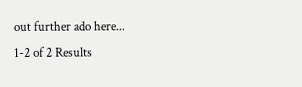out further ado here...
1-2 of 2 Results